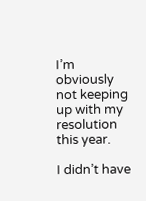I’m obviously not keeping up with my resolution this year.

I didn’t have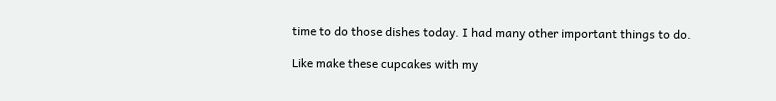time to do those dishes today. I had many other important things to do.

Like make these cupcakes with my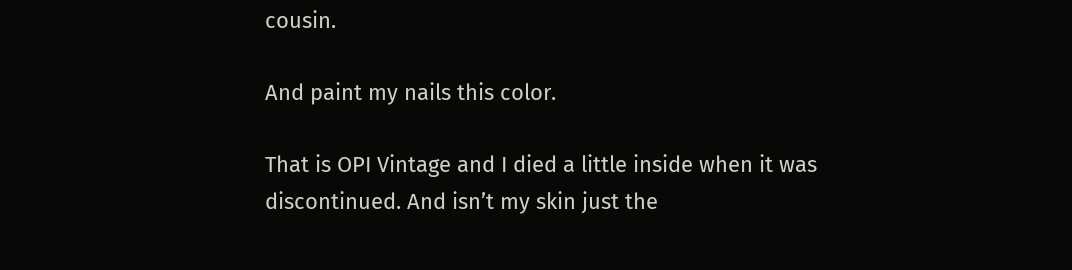cousin.

And paint my nails this color.

That is OPI Vintage and I died a little inside when it was discontinued. And isn’t my skin just the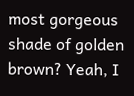most gorgeous shade of golden brown? Yeah, I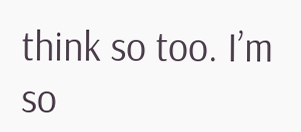think so too. I’m so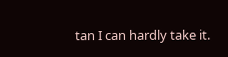tan I can hardly take it.